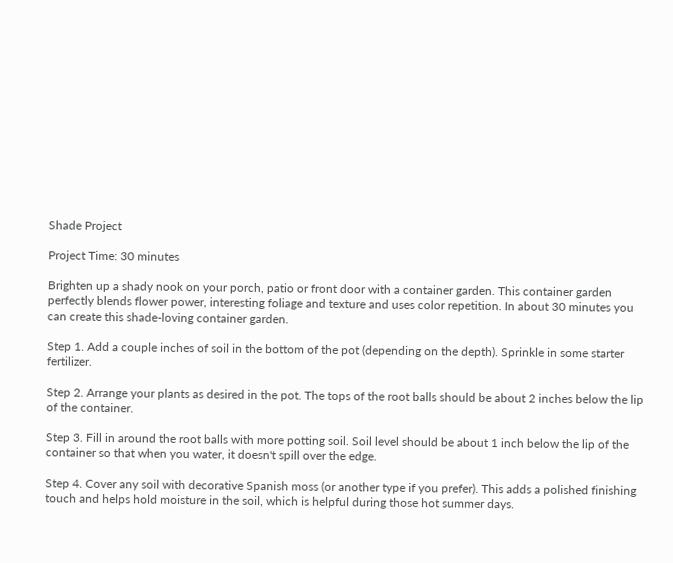Shade Project

Project Time: 30 minutes

Brighten up a shady nook on your porch, patio or front door with a container garden. This container garden perfectly blends flower power, interesting foliage and texture and uses color repetition. In about 30 minutes you can create this shade-loving container garden.

Step 1. Add a couple inches of soil in the bottom of the pot (depending on the depth). Sprinkle in some starter fertilizer.

Step 2. Arrange your plants as desired in the pot. The tops of the root balls should be about 2 inches below the lip of the container.

Step 3. Fill in around the root balls with more potting soil. Soil level should be about 1 inch below the lip of the container so that when you water, it doesn't spill over the edge.

Step 4. Cover any soil with decorative Spanish moss (or another type if you prefer). This adds a polished finishing touch and helps hold moisture in the soil, which is helpful during those hot summer days.